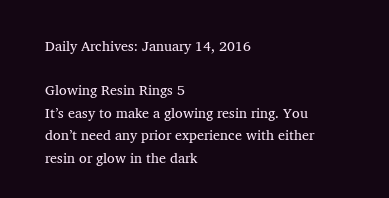Daily Archives: January 14, 2016

Glowing Resin Rings 5
It’s easy to make a glowing resin ring. You don’t need any prior experience with either resin or glow in the dark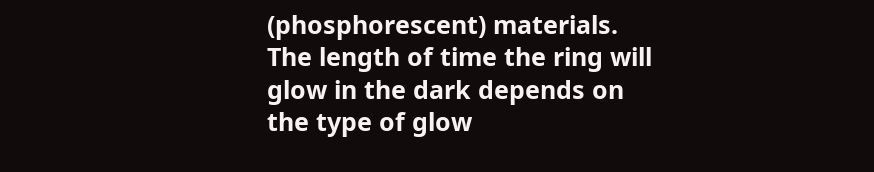(phosphorescent) materials. The length of time the ring will glow in the dark depends on the type of glow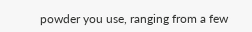powder you use, ranging from a few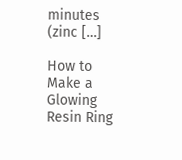minutes (zinc […]

How to Make a Glowing Resin Ring